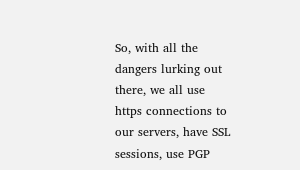So, with all the dangers lurking out there, we all use https connections to our servers, have SSL sessions, use PGP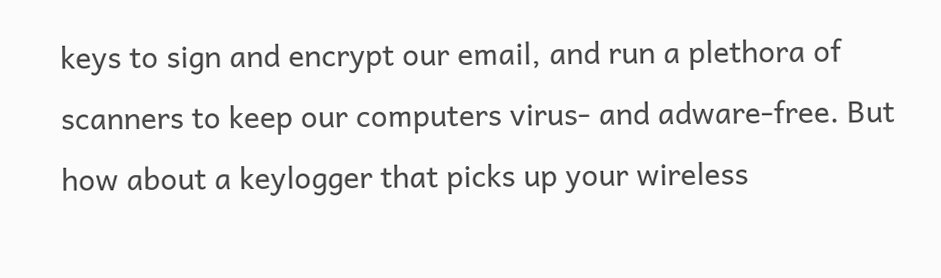keys to sign and encrypt our email, and run a plethora of scanners to keep our computers virus- and adware-free. But how about a keylogger that picks up your wireless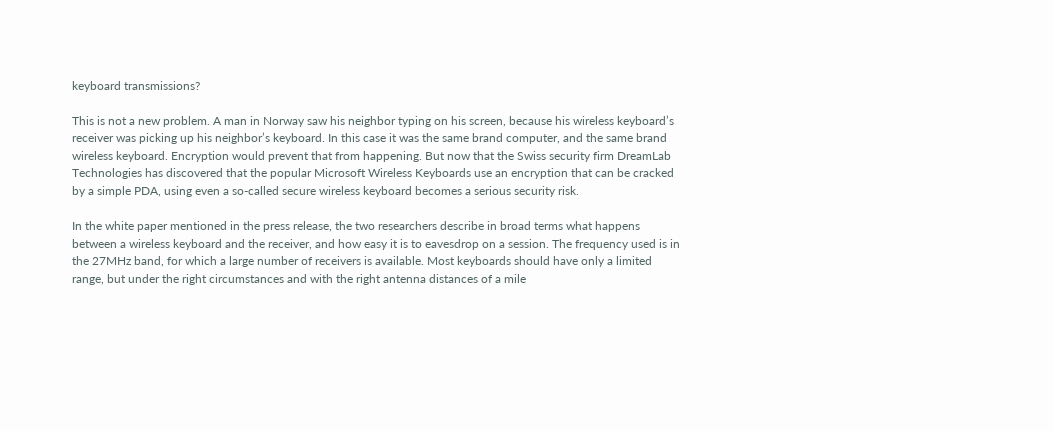keyboard transmissions?

This is not a new problem. A man in Norway saw his neighbor typing on his screen, because his wireless keyboard’s receiver was picking up his neighbor’s keyboard. In this case it was the same brand computer, and the same brand wireless keyboard. Encryption would prevent that from happening. But now that the Swiss security firm DreamLab Technologies has discovered that the popular Microsoft Wireless Keyboards use an encryption that can be cracked by a simple PDA, using even a so-called secure wireless keyboard becomes a serious security risk.

In the white paper mentioned in the press release, the two researchers describe in broad terms what happens between a wireless keyboard and the receiver, and how easy it is to eavesdrop on a session. The frequency used is in the 27MHz band, for which a large number of receivers is available. Most keyboards should have only a limited range, but under the right circumstances and with the right antenna distances of a mile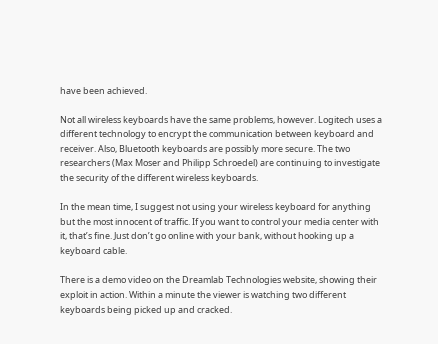have been achieved.

Not all wireless keyboards have the same problems, however. Logitech uses a different technology to encrypt the communication between keyboard and receiver. Also, Bluetooth keyboards are possibly more secure. The two researchers (Max Moser and Philipp Schroedel) are continuing to investigate the security of the different wireless keyboards.

In the mean time, I suggest not using your wireless keyboard for anything but the most innocent of traffic. If you want to control your media center with it, that’s fine. Just don’t go online with your bank, without hooking up a keyboard cable.

There is a demo video on the Dreamlab Technologies website, showing their exploit in action. Within a minute the viewer is watching two different keyboards being picked up and cracked.